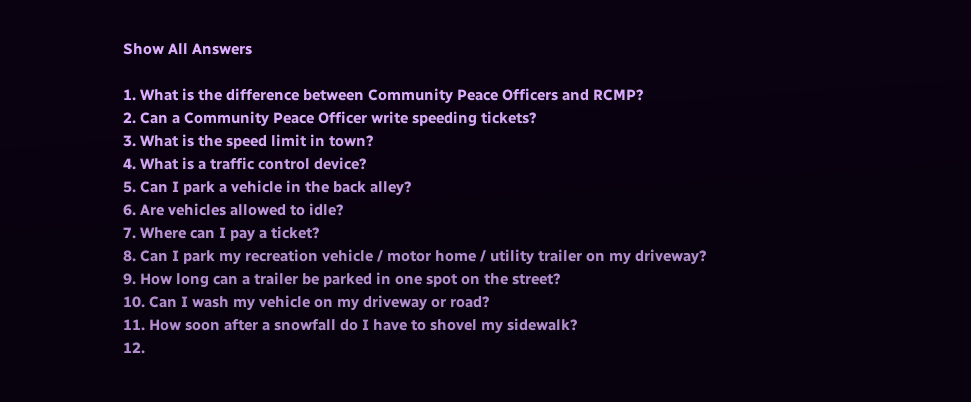Show All Answers

1. What is the difference between Community Peace Officers and RCMP?
2. Can a Community Peace Officer write speeding tickets?
3. What is the speed limit in town?
4. What is a traffic control device?
5. Can I park a vehicle in the back alley?
6. Are vehicles allowed to idle?
7. Where can I pay a ticket?
8. Can I park my recreation vehicle / motor home / utility trailer on my driveway?
9. How long can a trailer be parked in one spot on the street?
10. Can I wash my vehicle on my driveway or road?
11. How soon after a snowfall do I have to shovel my sidewalk?
12.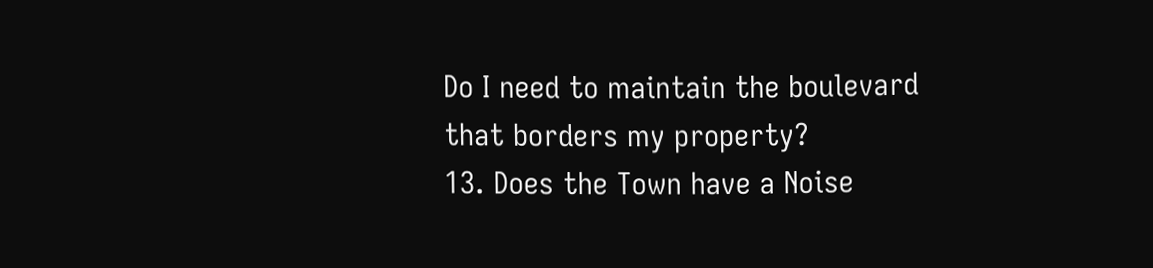Do I need to maintain the boulevard that borders my property?
13. Does the Town have a Noise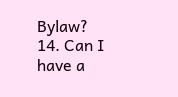Bylaw?
14. Can I have a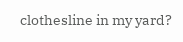clothesline in my yard?